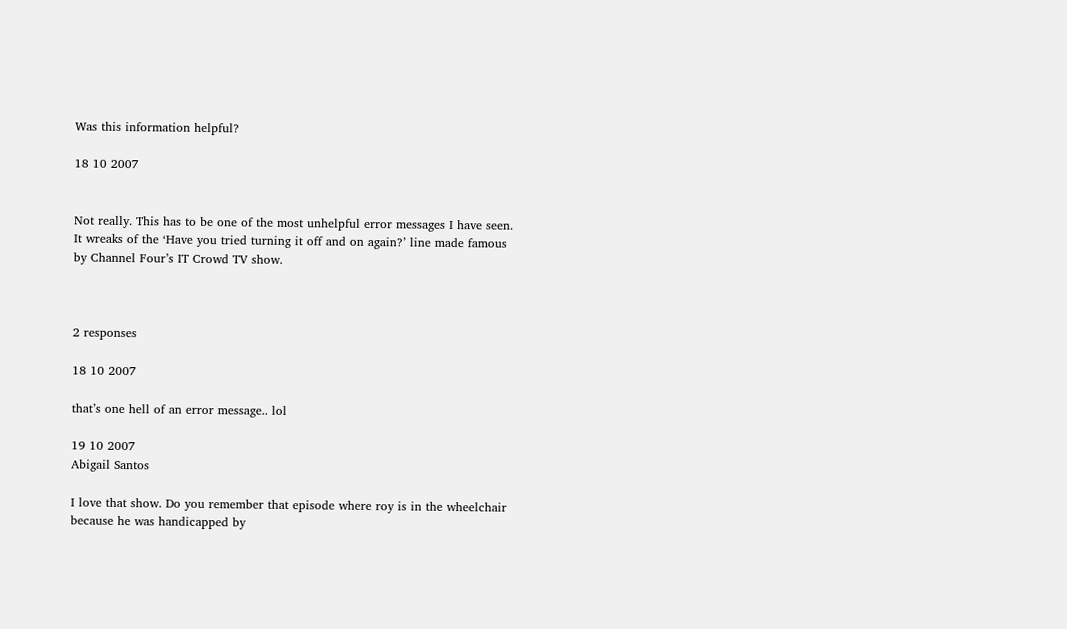Was this information helpful?

18 10 2007


Not really. This has to be one of the most unhelpful error messages I have seen. It wreaks of the ‘Have you tried turning it off and on again?’ line made famous by Channel Four’s IT Crowd TV show.



2 responses

18 10 2007

that’s one hell of an error message.. lol

19 10 2007
Abigail Santos

I love that show. Do you remember that episode where roy is in the wheelchair because he was handicapped by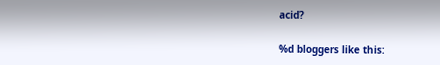acid?

%d bloggers like this: